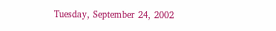Tuesday, September 24, 2002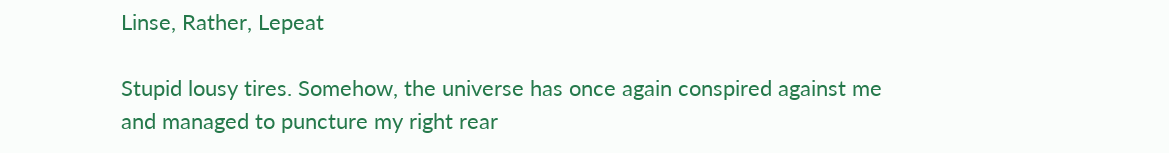Linse, Rather, Lepeat

Stupid lousy tires. Somehow, the universe has once again conspired against me and managed to puncture my right rear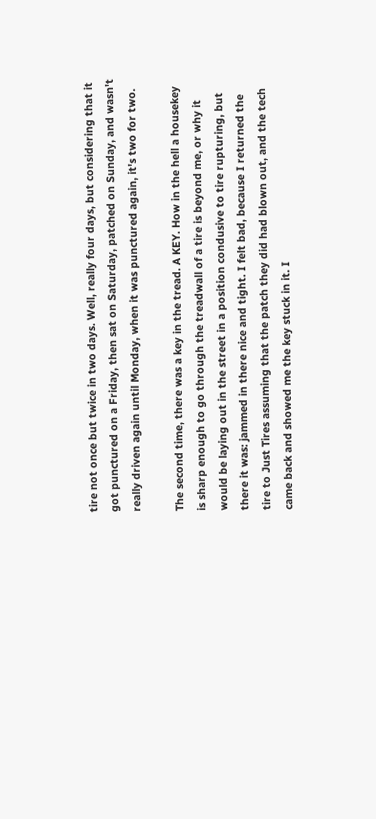tire not once but twice in two days. Well, really four days, but considering that it got punctured on a Friday, then sat on Saturday, patched on Sunday, and wasn't really driven again until Monday, when it was punctured again, it's two for two.

The second time, there was a key in the tread. A KEY. How in the hell a housekey is sharp enough to go through the treadwall of a tire is beyond me, or why it would be laying out in the street in a position condusive to tire rupturing, but there it was: jammed in there nice and tight. I felt bad, because I returned the tire to Just Tires assuming that the patch they did had blown out, and the tech came back and showed me the key stuck in it. I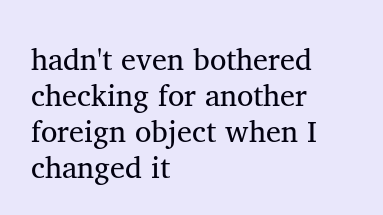hadn't even bothered checking for another foreign object when I changed it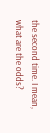the second time. I mean, what are the odds?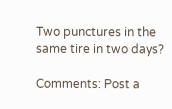Two punctures in the same tire in two days?

Comments: Post a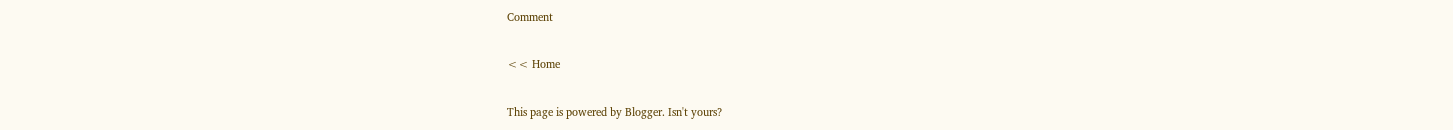Comment

<< Home

This page is powered by Blogger. Isn't yours?